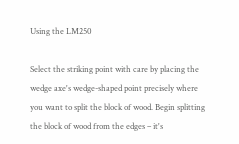Using the LM250

Select the striking point with care by placing the wedge axe's wedge-shaped point precisely where you want to split the block of wood. Begin splitting the block of wood from the edges – it's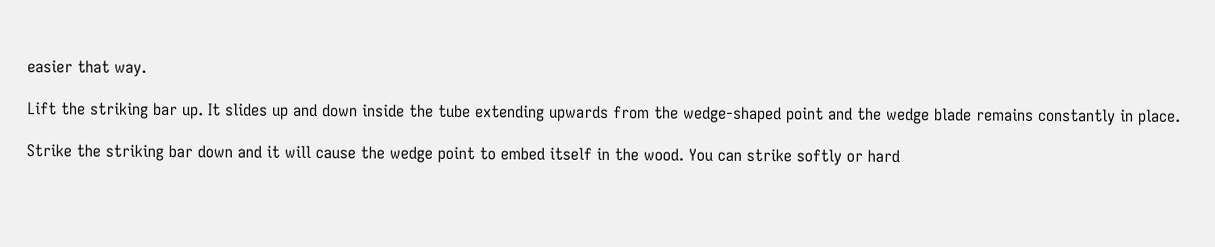easier that way.

Lift the striking bar up. It slides up and down inside the tube extending upwards from the wedge-shaped point and the wedge blade remains constantly in place.

Strike the striking bar down and it will cause the wedge point to embed itself in the wood. You can strike softly or hard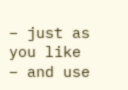– just as you like – and use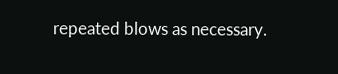repeated blows as necessary.